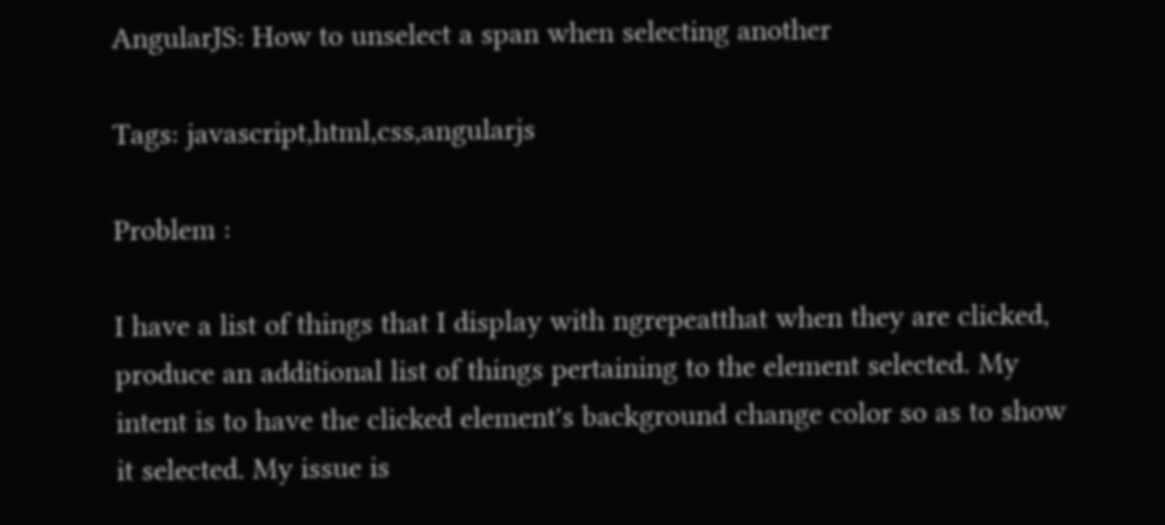AngularJS: How to unselect a span when selecting another

Tags: javascript,html,css,angularjs

Problem :

I have a list of things that I display with ngrepeatthat when they are clicked, produce an additional list of things pertaining to the element selected. My intent is to have the clicked element's background change color so as to show it selected. My issue is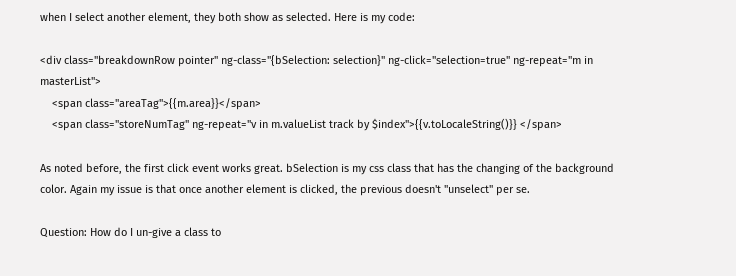when I select another element, they both show as selected. Here is my code:

<div class="breakdownRow pointer" ng-class="{bSelection: selection}" ng-click="selection=true" ng-repeat="m in masterList">
    <span class="areaTag">{{m.area}}</span>
    <span class="storeNumTag" ng-repeat="v in m.valueList track by $index">{{v.toLocaleString()}} </span>

As noted before, the first click event works great. bSelection is my css class that has the changing of the background color. Again my issue is that once another element is clicked, the previous doesn't "unselect" per se.

Question: How do I un-give a class to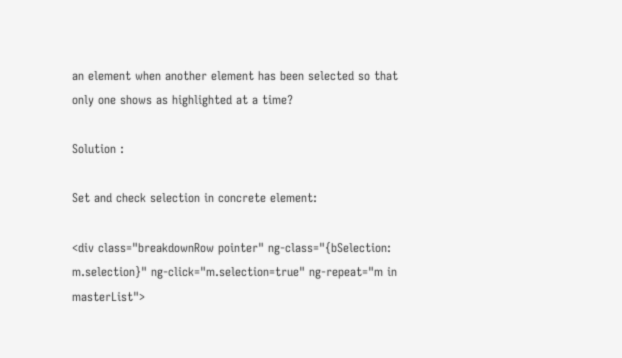an element when another element has been selected so that only one shows as highlighted at a time?

Solution :

Set and check selection in concrete element:

<div class="breakdownRow pointer" ng-class="{bSelection: m.selection}" ng-click="m.selection=true" ng-repeat="m in masterList">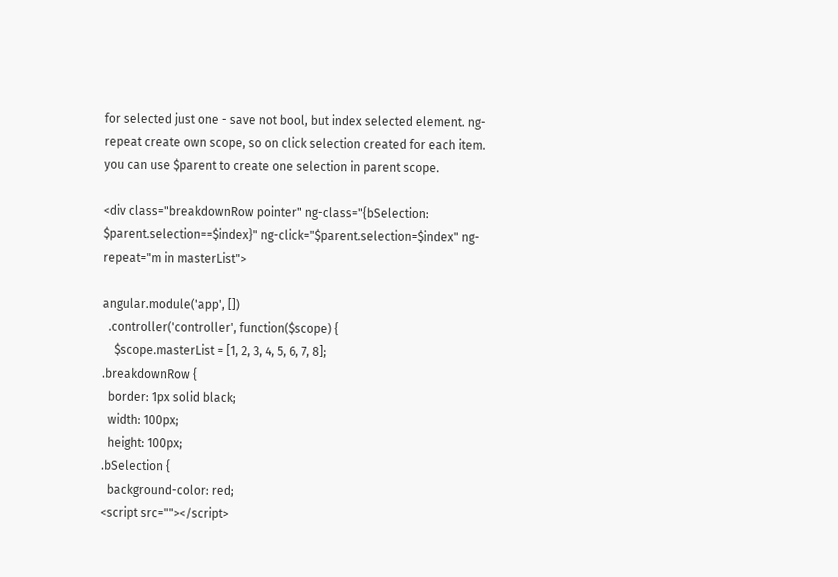for selected just one - save not bool, but index selected element. ng-repeat create own scope, so on click selection created for each item. you can use $parent to create one selection in parent scope.

<div class="breakdownRow pointer" ng-class="{bSelection: $parent.selection==$index}" ng-click="$parent.selection=$index" ng-repeat="m in masterList">

angular.module('app', [])
  .controller('controller', function($scope) {
    $scope.masterList = [1, 2, 3, 4, 5, 6, 7, 8];
.breakdownRow {
  border: 1px solid black;
  width: 100px;
  height: 100px;
.bSelection {
  background-color: red;
<script src=""></script>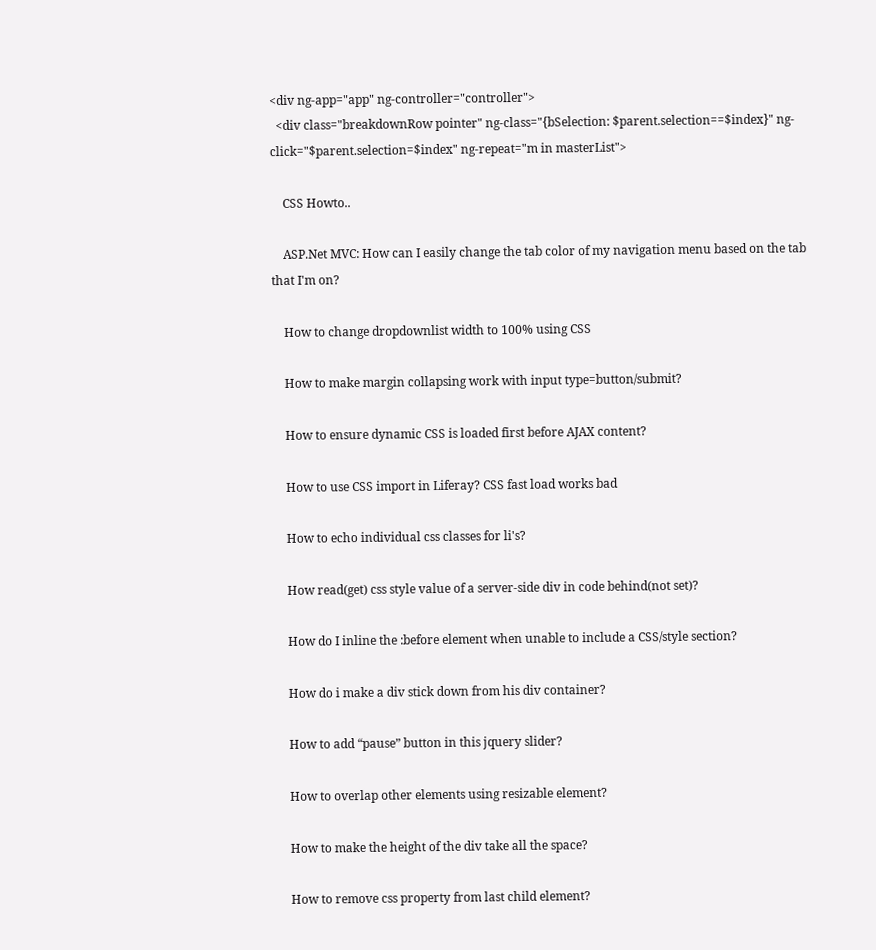<div ng-app="app" ng-controller="controller">
  <div class="breakdownRow pointer" ng-class="{bSelection: $parent.selection==$index}" ng-click="$parent.selection=$index" ng-repeat="m in masterList">

    CSS Howto..

    ASP.Net MVC: How can I easily change the tab color of my navigation menu based on the tab that I'm on?

    How to change dropdownlist width to 100% using CSS

    How to make margin collapsing work with input type=button/submit?

    How to ensure dynamic CSS is loaded first before AJAX content?

    How to use CSS import in Liferay? CSS fast load works bad

    How to echo individual css classes for li's?

    How read(get) css style value of a server-side div in code behind(not set)?

    How do I inline the :before element when unable to include a CSS/style section?

    How do i make a div stick down from his div container?

    How to add “pause” button in this jquery slider?

    How to overlap other elements using resizable element?

    How to make the height of the div take all the space?

    How to remove css property from last child element?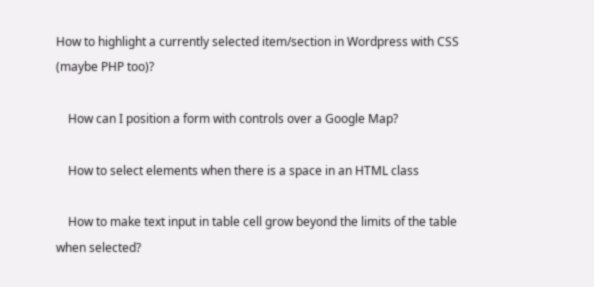How to highlight a currently selected item/section in Wordpress with CSS (maybe PHP too)?

    How can I position a form with controls over a Google Map?

    How to select elements when there is a space in an HTML class

    How to make text input in table cell grow beyond the limits of the table when selected?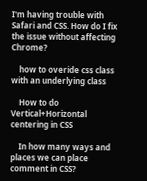I'm having trouble with Safari and CSS. How do I fix the issue without affecting Chrome?

    how to overide css class with an underlying class

    How to do Vertical+Horizontal centering in CSS

    In how many ways and places we can place comment in CSS?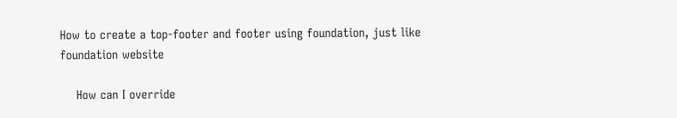How to create a top-footer and footer using foundation, just like foundation website

    How can I override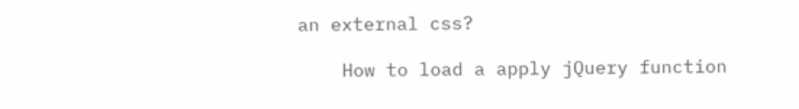an external css?

    How to load a apply jQuery function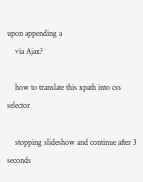upon appending a
    via Ajax?

    how to translate this xpath into css selector

    stopping slideshow and continue after 3 seconds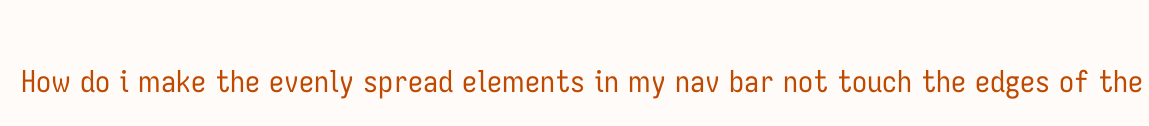How do i make the evenly spread elements in my nav bar not touch the edges of the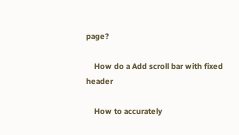page?

    How do a Add scroll bar with fixed header

    How to accurately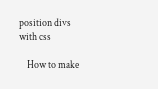position divs with css

    How to make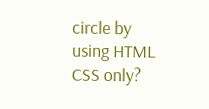circle by using HTML CSS only?